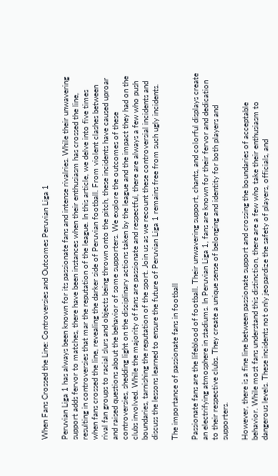When Fans Crossed the Line: Controversies and Outcomes Peruvian Liga 1

Peruvian Liga 1 has always been known for its passionate fans and intense rivalries. While their unwavering support adds fervor to matches, there have been instances when their enthusiasm has crossed the line, resulting in controversies that mar the reputation of the league. In this article, we delve into five times when fans crossed the line, revealing the darker side of Peruvian football. From violent clashes between rival fan groups to racial slurs and objects being thrown onto the pitch, these incidents have caused uproar and raised questions about the behavior of some supporters. We explore the outcomes of these controversies, shedding light on the disciplinary actions taken by the league and the impact they had on the clubs involved. While the majority of fans are passionate and respectful, there are always a few who push boundaries, tarnishing the reputation of the sport. Join us as we recount these controversial incidents and discuss the lessons learned to ensure the future of Peruvian Liga 1 remains free from such ugly incidents.

The importance of passionate fans in football

Passionate fans are the lifeblood of football. Their unwavering support, chants, and colorful displays create an electrifying atmosphere in stadiums. In Peruvian Liga 1, fans are known for their fervor and dedication to their respective clubs. They create a unique sense of belonging and identity for both players and supporters.

However, there is a fine line between passionate support and crossing the boundaries of acceptable behavior. While most fans understand this distinction, there are a few who take their enthusiasm to dangerous levels. These incidents not only jeopardize the safety of players, officials, and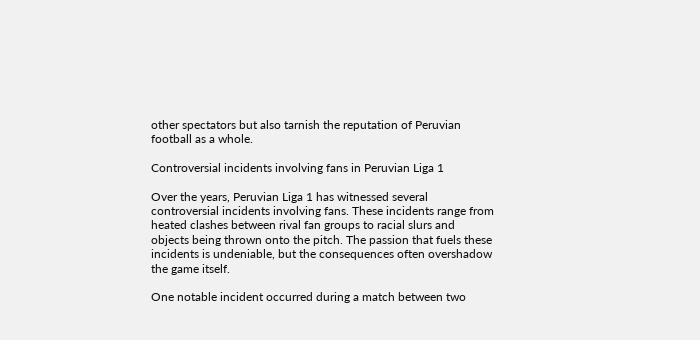other spectators but also tarnish the reputation of Peruvian football as a whole.

Controversial incidents involving fans in Peruvian Liga 1

Over the years, Peruvian Liga 1 has witnessed several controversial incidents involving fans. These incidents range from heated clashes between rival fan groups to racial slurs and objects being thrown onto the pitch. The passion that fuels these incidents is undeniable, but the consequences often overshadow the game itself.

One notable incident occurred during a match between two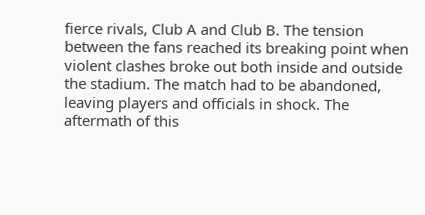fierce rivals, Club A and Club B. The tension between the fans reached its breaking point when violent clashes broke out both inside and outside the stadium. The match had to be abandoned, leaving players and officials in shock. The aftermath of this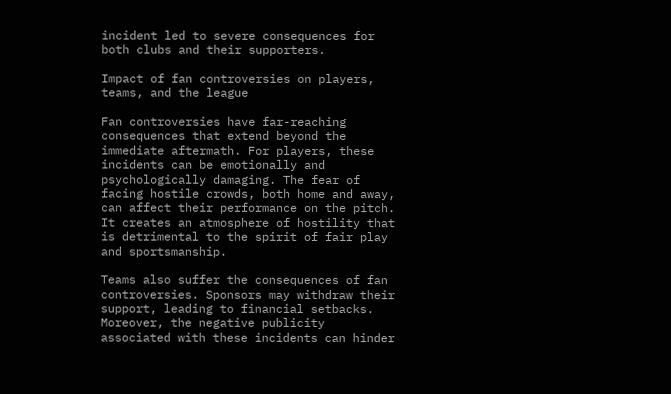incident led to severe consequences for both clubs and their supporters.

Impact of fan controversies on players, teams, and the league

Fan controversies have far-reaching consequences that extend beyond the immediate aftermath. For players, these incidents can be emotionally and psychologically damaging. The fear of facing hostile crowds, both home and away, can affect their performance on the pitch. It creates an atmosphere of hostility that is detrimental to the spirit of fair play and sportsmanship.

Teams also suffer the consequences of fan controversies. Sponsors may withdraw their support, leading to financial setbacks. Moreover, the negative publicity associated with these incidents can hinder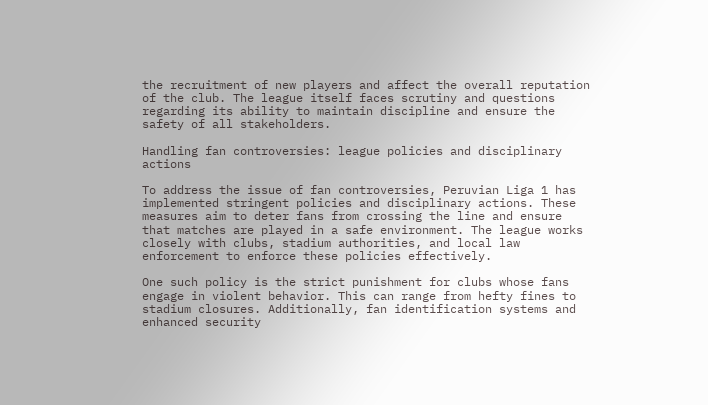the recruitment of new players and affect the overall reputation of the club. The league itself faces scrutiny and questions regarding its ability to maintain discipline and ensure the safety of all stakeholders.

Handling fan controversies: league policies and disciplinary actions

To address the issue of fan controversies, Peruvian Liga 1 has implemented stringent policies and disciplinary actions. These measures aim to deter fans from crossing the line and ensure that matches are played in a safe environment. The league works closely with clubs, stadium authorities, and local law enforcement to enforce these policies effectively.

One such policy is the strict punishment for clubs whose fans engage in violent behavior. This can range from hefty fines to stadium closures. Additionally, fan identification systems and enhanced security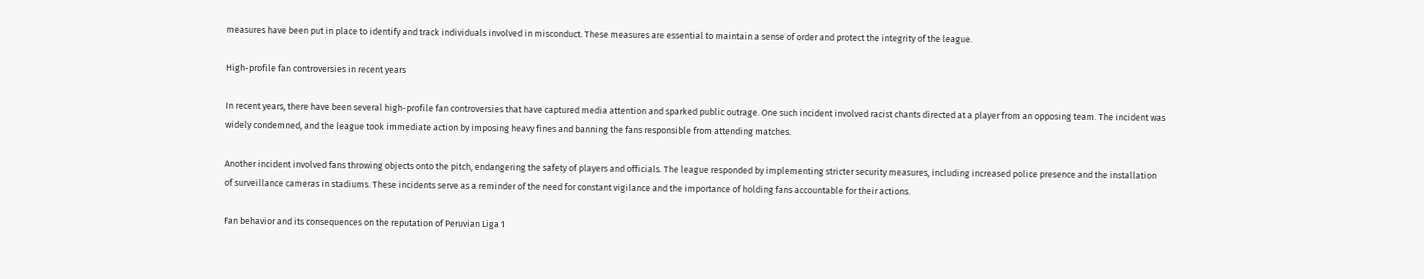measures have been put in place to identify and track individuals involved in misconduct. These measures are essential to maintain a sense of order and protect the integrity of the league.

High-profile fan controversies in recent years

In recent years, there have been several high-profile fan controversies that have captured media attention and sparked public outrage. One such incident involved racist chants directed at a player from an opposing team. The incident was widely condemned, and the league took immediate action by imposing heavy fines and banning the fans responsible from attending matches.

Another incident involved fans throwing objects onto the pitch, endangering the safety of players and officials. The league responded by implementing stricter security measures, including increased police presence and the installation of surveillance cameras in stadiums. These incidents serve as a reminder of the need for constant vigilance and the importance of holding fans accountable for their actions.

Fan behavior and its consequences on the reputation of Peruvian Liga 1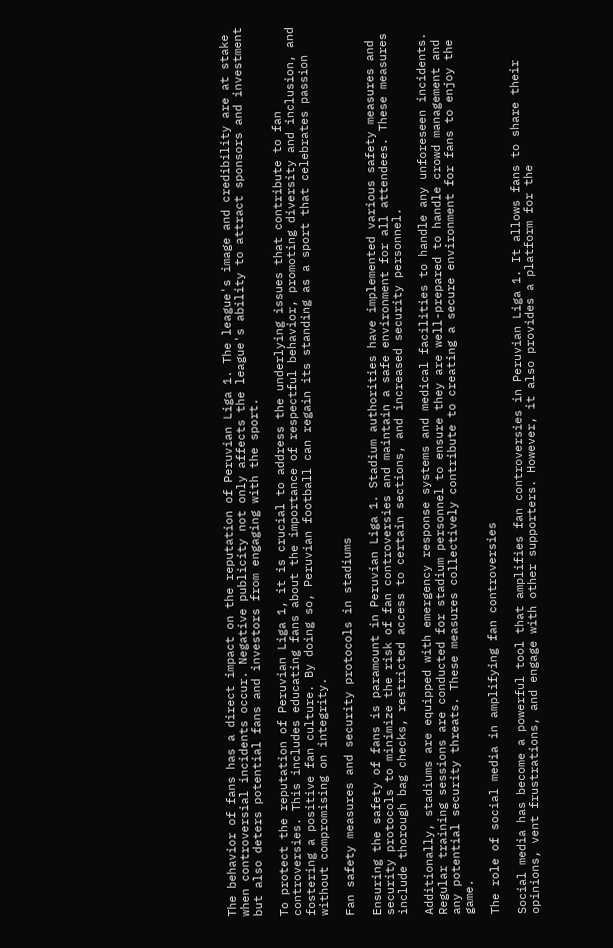The behavior of fans has a direct impact on the reputation of Peruvian Liga 1. The league's image and credibility are at stake when controversial incidents occur. Negative publicity not only affects the league's ability to attract sponsors and investment but also deters potential fans and investors from engaging with the sport.

To protect the reputation of Peruvian Liga 1, it is crucial to address the underlying issues that contribute to fan controversies. This includes educating fans about the importance of respectful behavior, promoting diversity and inclusion, and fostering a positive fan culture. By doing so, Peruvian football can regain its standing as a sport that celebrates passion without compromising on integrity.

Fan safety measures and security protocols in stadiums

Ensuring the safety of fans is paramount in Peruvian Liga 1. Stadium authorities have implemented various safety measures and security protocols to minimize the risk of fan controversies and maintain a safe environment for all attendees. These measures include thorough bag checks, restricted access to certain sections, and increased security personnel.

Additionally, stadiums are equipped with emergency response systems and medical facilities to handle any unforeseen incidents. Regular training sessions are conducted for stadium personnel to ensure they are well-prepared to handle crowd management and any potential security threats. These measures collectively contribute to creating a secure environment for fans to enjoy the game.

The role of social media in amplifying fan controversies

Social media has become a powerful tool that amplifies fan controversies in Peruvian Liga 1. It allows fans to share their opinions, vent frustrations, and engage with other supporters. However, it also provides a platform for the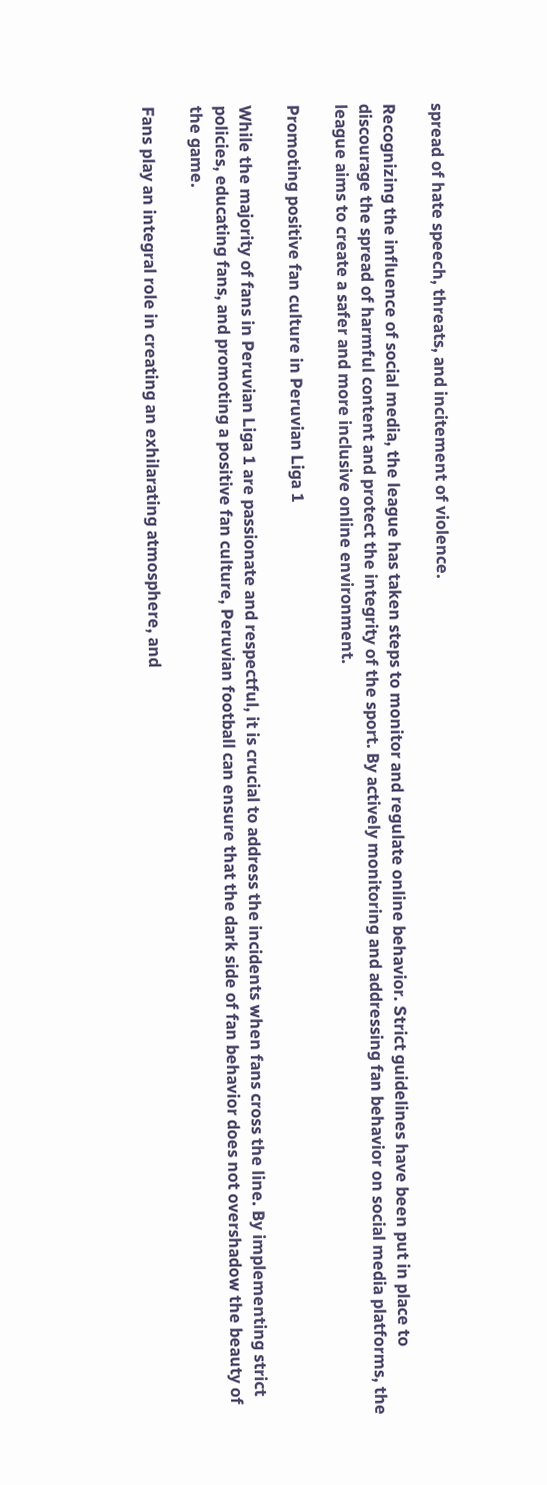spread of hate speech, threats, and incitement of violence.

Recognizing the influence of social media, the league has taken steps to monitor and regulate online behavior. Strict guidelines have been put in place to discourage the spread of harmful content and protect the integrity of the sport. By actively monitoring and addressing fan behavior on social media platforms, the league aims to create a safer and more inclusive online environment.

Promoting positive fan culture in Peruvian Liga 1

While the majority of fans in Peruvian Liga 1 are passionate and respectful, it is crucial to address the incidents when fans cross the line. By implementing strict policies, educating fans, and promoting a positive fan culture, Peruvian football can ensure that the dark side of fan behavior does not overshadow the beauty of the game.

Fans play an integral role in creating an exhilarating atmosphere, and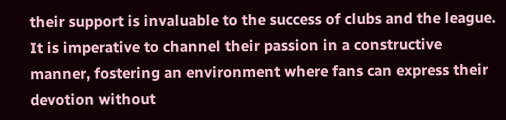their support is invaluable to the success of clubs and the league. It is imperative to channel their passion in a constructive manner, fostering an environment where fans can express their devotion without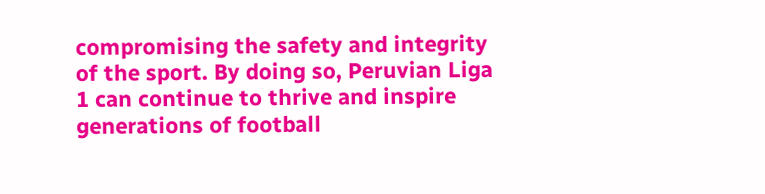compromising the safety and integrity of the sport. By doing so, Peruvian Liga 1 can continue to thrive and inspire generations of football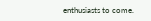enthusiasts to come.